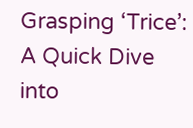Grasping ‘Trice’: A Quick Dive into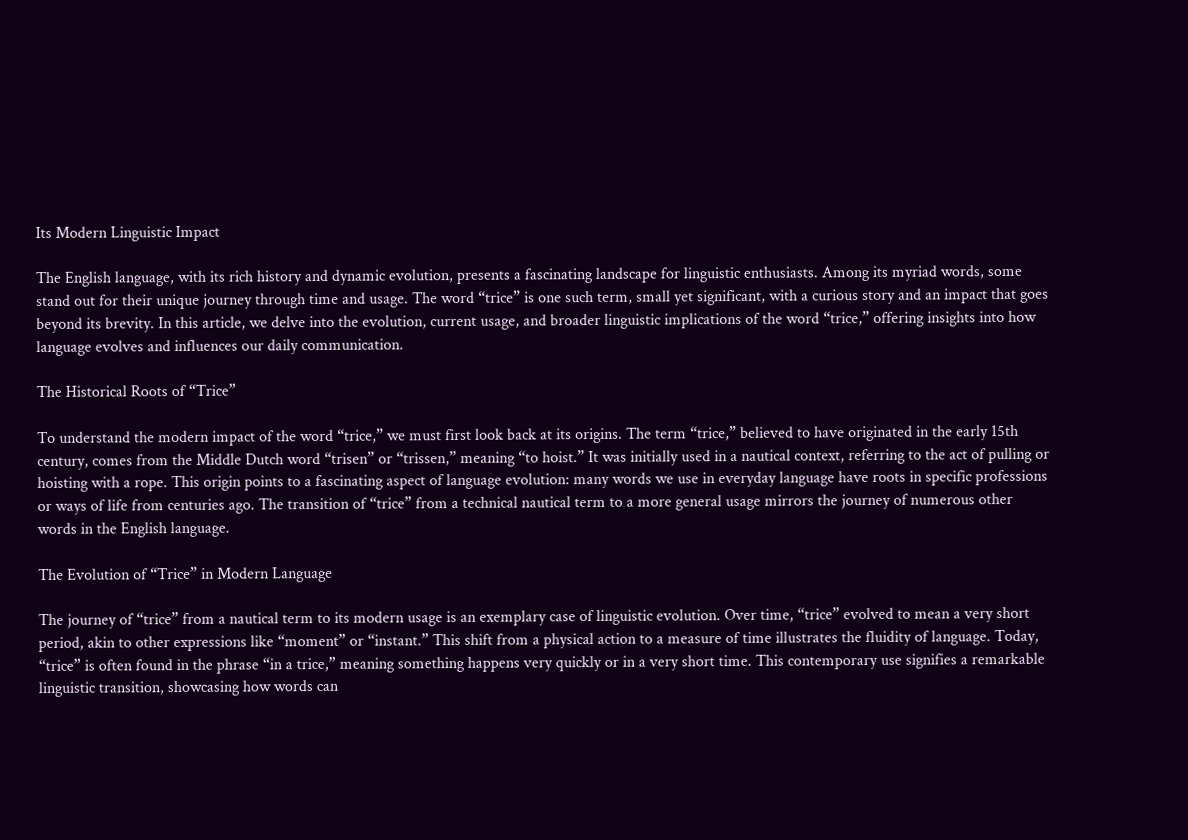Its Modern Linguistic Impact

The English language, with its rich history and dynamic evolution, presents a fascinating landscape for linguistic enthusiasts. Among its myriad words, some stand out for their unique journey through time and usage. The word “trice” is one such term, small yet significant, with a curious story and an impact that goes beyond its brevity. In this article, we delve into the evolution, current usage, and broader linguistic implications of the word “trice,” offering insights into how language evolves and influences our daily communication.

The Historical Roots of “Trice”

To understand the modern impact of the word “trice,” we must first look back at its origins. The term “trice,” believed to have originated in the early 15th century, comes from the Middle Dutch word “trisen” or “trissen,” meaning “to hoist.” It was initially used in a nautical context, referring to the act of pulling or hoisting with a rope. This origin points to a fascinating aspect of language evolution: many words we use in everyday language have roots in specific professions or ways of life from centuries ago. The transition of “trice” from a technical nautical term to a more general usage mirrors the journey of numerous other words in the English language.

The Evolution of “Trice” in Modern Language

The journey of “trice” from a nautical term to its modern usage is an exemplary case of linguistic evolution. Over time, “trice” evolved to mean a very short period, akin to other expressions like “moment” or “instant.” This shift from a physical action to a measure of time illustrates the fluidity of language. Today, “trice” is often found in the phrase “in a trice,” meaning something happens very quickly or in a very short time. This contemporary use signifies a remarkable linguistic transition, showcasing how words can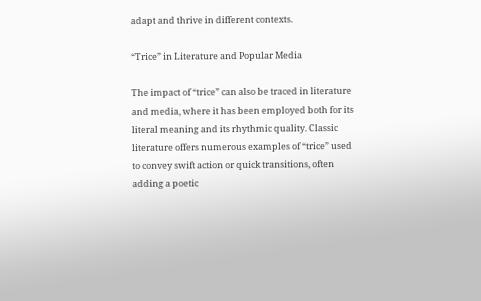adapt and thrive in different contexts.

“Trice” in Literature and Popular Media

The impact of “trice” can also be traced in literature and media, where it has been employed both for its literal meaning and its rhythmic quality. Classic literature offers numerous examples of “trice” used to convey swift action or quick transitions, often adding a poetic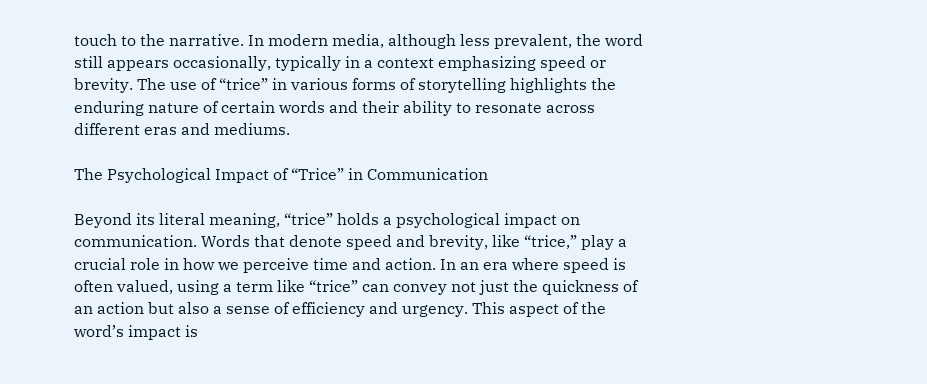touch to the narrative. In modern media, although less prevalent, the word still appears occasionally, typically in a context emphasizing speed or brevity. The use of “trice” in various forms of storytelling highlights the enduring nature of certain words and their ability to resonate across different eras and mediums.

The Psychological Impact of “Trice” in Communication

Beyond its literal meaning, “trice” holds a psychological impact on communication. Words that denote speed and brevity, like “trice,” play a crucial role in how we perceive time and action. In an era where speed is often valued, using a term like “trice” can convey not just the quickness of an action but also a sense of efficiency and urgency. This aspect of the word’s impact is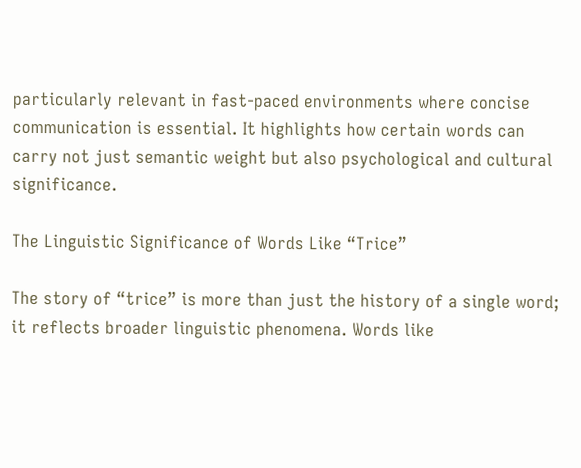particularly relevant in fast-paced environments where concise communication is essential. It highlights how certain words can carry not just semantic weight but also psychological and cultural significance.

The Linguistic Significance of Words Like “Trice”

The story of “trice” is more than just the history of a single word; it reflects broader linguistic phenomena. Words like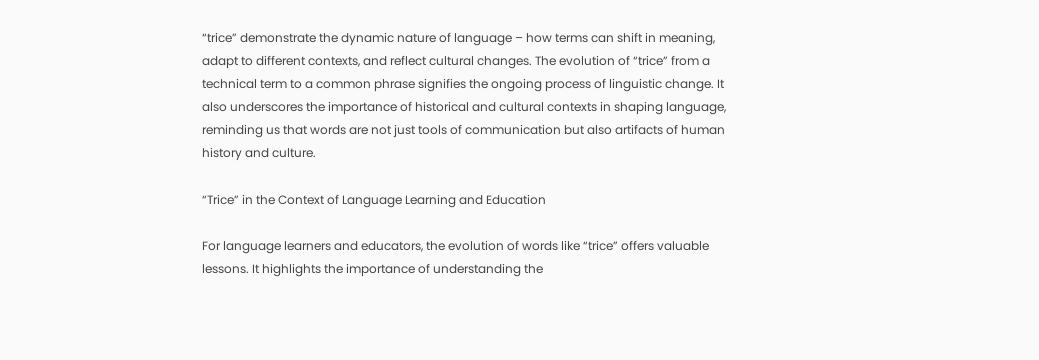“trice” demonstrate the dynamic nature of language – how terms can shift in meaning, adapt to different contexts, and reflect cultural changes. The evolution of “trice” from a technical term to a common phrase signifies the ongoing process of linguistic change. It also underscores the importance of historical and cultural contexts in shaping language, reminding us that words are not just tools of communication but also artifacts of human history and culture.

“Trice” in the Context of Language Learning and Education

For language learners and educators, the evolution of words like “trice” offers valuable lessons. It highlights the importance of understanding the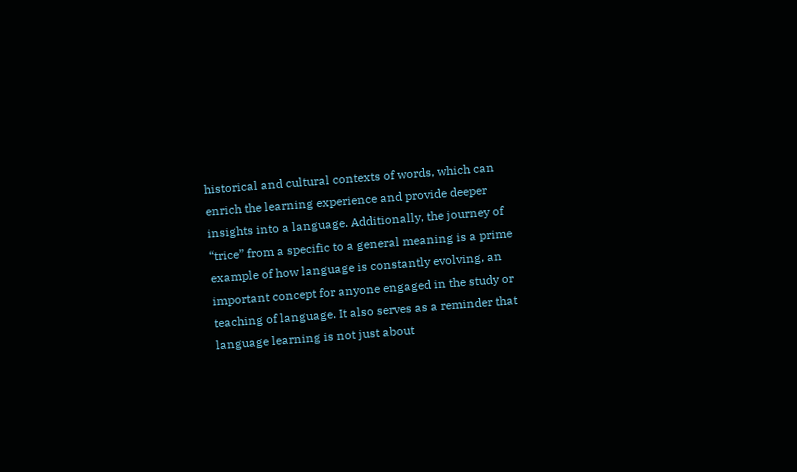historical and cultural contexts of words, which can enrich the learning experience and provide deeper insights into a language. Additionally, the journey of “trice” from a specific to a general meaning is a prime example of how language is constantly evolving, an important concept for anyone engaged in the study or teaching of language. It also serves as a reminder that language learning is not just about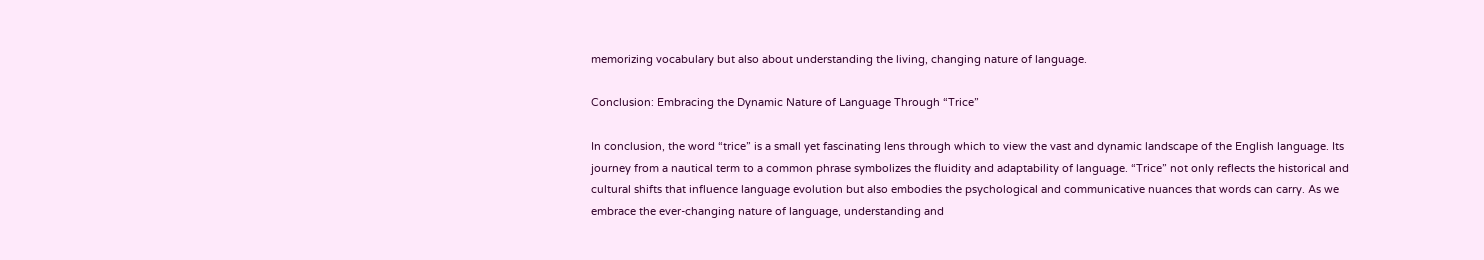memorizing vocabulary but also about understanding the living, changing nature of language.

Conclusion: Embracing the Dynamic Nature of Language Through “Trice”

In conclusion, the word “trice” is a small yet fascinating lens through which to view the vast and dynamic landscape of the English language. Its journey from a nautical term to a common phrase symbolizes the fluidity and adaptability of language. “Trice” not only reflects the historical and cultural shifts that influence language evolution but also embodies the psychological and communicative nuances that words can carry. As we embrace the ever-changing nature of language, understanding and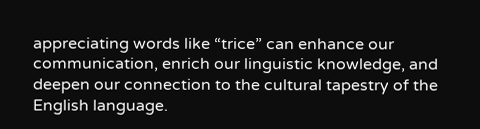appreciating words like “trice” can enhance our communication, enrich our linguistic knowledge, and deepen our connection to the cultural tapestry of the English language.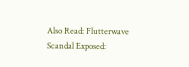Also Read: Flutterwave Scandal Exposed: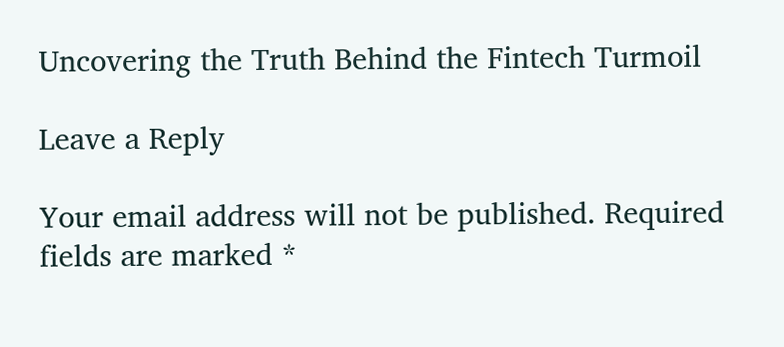Uncovering the Truth Behind the Fintech Turmoil

Leave a Reply

Your email address will not be published. Required fields are marked *